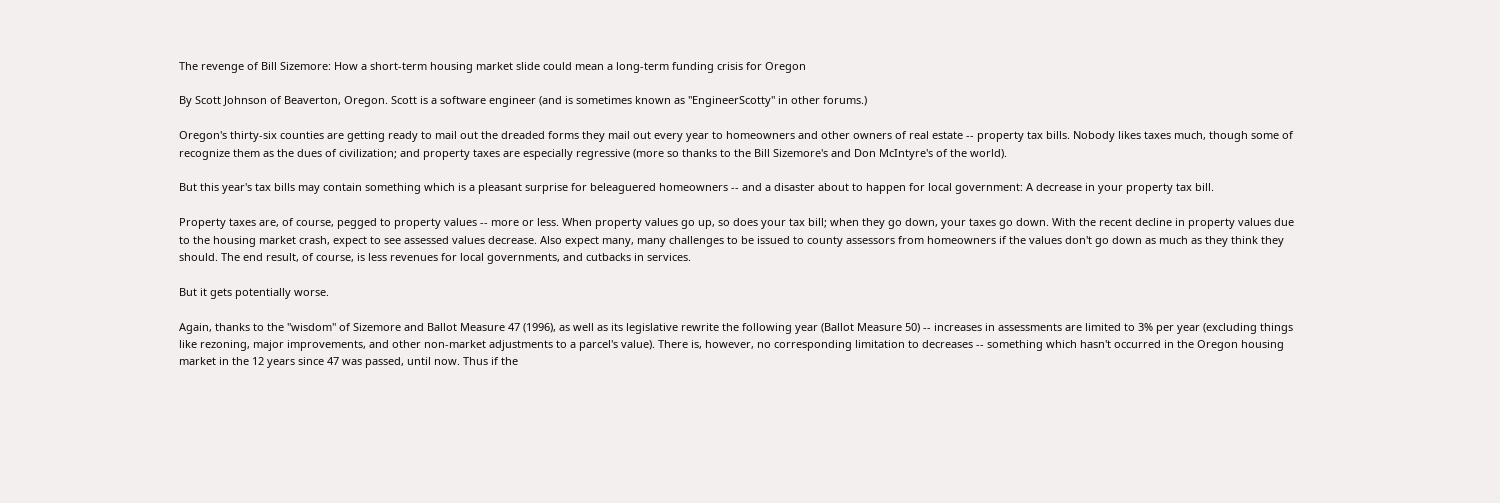The revenge of Bill Sizemore: How a short-term housing market slide could mean a long-term funding crisis for Oregon

By Scott Johnson of Beaverton, Oregon. Scott is a software engineer (and is sometimes known as "EngineerScotty" in other forums.)

Oregon's thirty-six counties are getting ready to mail out the dreaded forms they mail out every year to homeowners and other owners of real estate -- property tax bills. Nobody likes taxes much, though some of recognize them as the dues of civilization; and property taxes are especially regressive (more so thanks to the Bill Sizemore's and Don McIntyre's of the world).

But this year's tax bills may contain something which is a pleasant surprise for beleaguered homeowners -- and a disaster about to happen for local government: A decrease in your property tax bill.

Property taxes are, of course, pegged to property values -- more or less. When property values go up, so does your tax bill; when they go down, your taxes go down. With the recent decline in property values due to the housing market crash, expect to see assessed values decrease. Also expect many, many challenges to be issued to county assessors from homeowners if the values don't go down as much as they think they should. The end result, of course, is less revenues for local governments, and cutbacks in services.

But it gets potentially worse.

Again, thanks to the "wisdom" of Sizemore and Ballot Measure 47 (1996), as well as its legislative rewrite the following year (Ballot Measure 50) -- increases in assessments are limited to 3% per year (excluding things like rezoning, major improvements, and other non-market adjustments to a parcel's value). There is, however, no corresponding limitation to decreases -- something which hasn't occurred in the Oregon housing market in the 12 years since 47 was passed, until now. Thus if the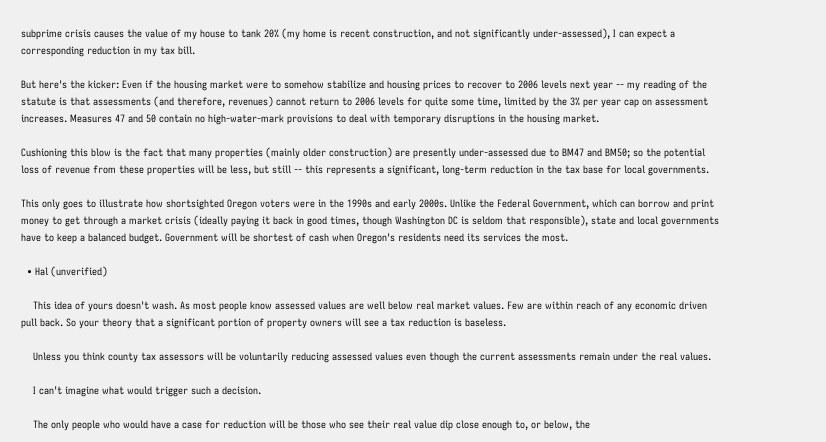subprime crisis causes the value of my house to tank 20% (my home is recent construction, and not significantly under-assessed), I can expect a corresponding reduction in my tax bill.

But here's the kicker: Even if the housing market were to somehow stabilize and housing prices to recover to 2006 levels next year -- my reading of the statute is that assessments (and therefore, revenues) cannot return to 2006 levels for quite some time, limited by the 3% per year cap on assessment increases. Measures 47 and 50 contain no high-water-mark provisions to deal with temporary disruptions in the housing market.

Cushioning this blow is the fact that many properties (mainly older construction) are presently under-assessed due to BM47 and BM50; so the potential loss of revenue from these properties will be less, but still -- this represents a significant, long-term reduction in the tax base for local governments.

This only goes to illustrate how shortsighted Oregon voters were in the 1990s and early 2000s. Unlike the Federal Government, which can borrow and print money to get through a market crisis (ideally paying it back in good times, though Washington DC is seldom that responsible), state and local governments have to keep a balanced budget. Government will be shortest of cash when Oregon's residents need its services the most.

  • Hal (unverified)

    This idea of yours doesn't wash. As most people know assessed values are well below real market values. Few are within reach of any economic driven pull back. So your theory that a significant portion of property owners will see a tax reduction is baseless.

    Unless you think county tax assessors will be voluntarily reducing assessed values even though the current assessments remain under the real values.

    I can't imagine what would trigger such a decision.

    The only people who would have a case for reduction will be those who see their real value dip close enough to, or below, the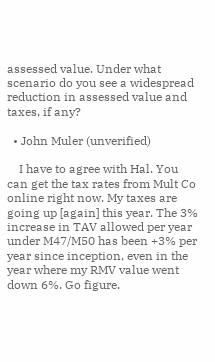assessed value. Under what scenario do you see a widespread reduction in assessed value and taxes, if any?

  • John Muler (unverified)

    I have to agree with Hal. You can get the tax rates from Mult Co online right now. My taxes are going up [again] this year. The 3% increase in TAV allowed per year under M47/M50 has been +3% per year since inception, even in the year where my RMV value went down 6%. Go figure.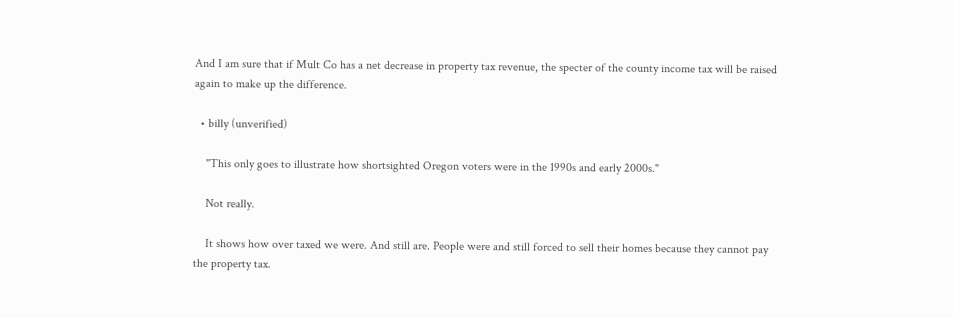And I am sure that if Mult Co has a net decrease in property tax revenue, the specter of the county income tax will be raised again to make up the difference.

  • billy (unverified)

    "This only goes to illustrate how shortsighted Oregon voters were in the 1990s and early 2000s."

    Not really.

    It shows how over taxed we were. And still are. People were and still forced to sell their homes because they cannot pay the property tax.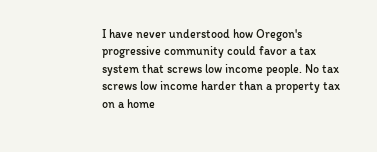I have never understood how Oregon's progressive community could favor a tax system that screws low income people. No tax screws low income harder than a property tax on a home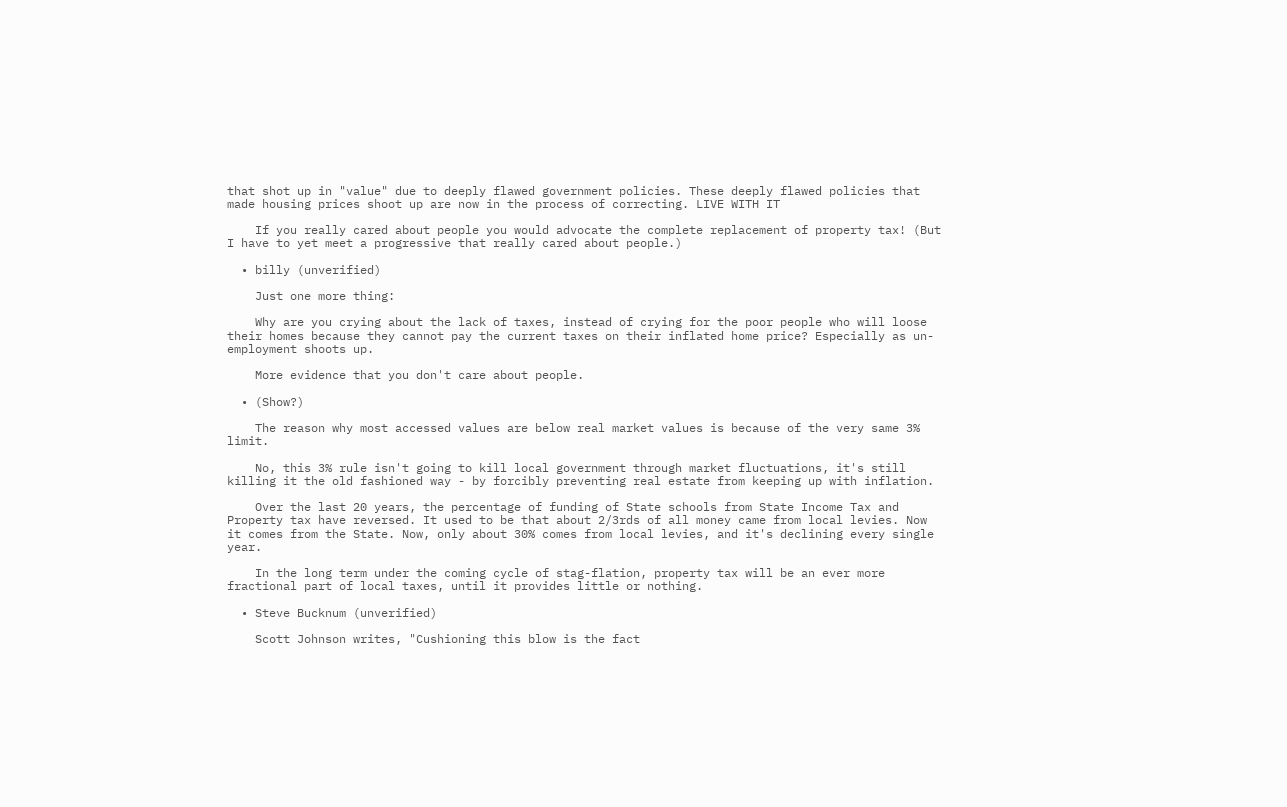that shot up in "value" due to deeply flawed government policies. These deeply flawed policies that made housing prices shoot up are now in the process of correcting. LIVE WITH IT

    If you really cared about people you would advocate the complete replacement of property tax! (But I have to yet meet a progressive that really cared about people.)

  • billy (unverified)

    Just one more thing:

    Why are you crying about the lack of taxes, instead of crying for the poor people who will loose their homes because they cannot pay the current taxes on their inflated home price? Especially as un-employment shoots up.

    More evidence that you don't care about people.

  • (Show?)

    The reason why most accessed values are below real market values is because of the very same 3% limit.

    No, this 3% rule isn't going to kill local government through market fluctuations, it's still killing it the old fashioned way - by forcibly preventing real estate from keeping up with inflation.

    Over the last 20 years, the percentage of funding of State schools from State Income Tax and Property tax have reversed. It used to be that about 2/3rds of all money came from local levies. Now it comes from the State. Now, only about 30% comes from local levies, and it's declining every single year.

    In the long term under the coming cycle of stag-flation, property tax will be an ever more fractional part of local taxes, until it provides little or nothing.

  • Steve Bucknum (unverified)

    Scott Johnson writes, "Cushioning this blow is the fact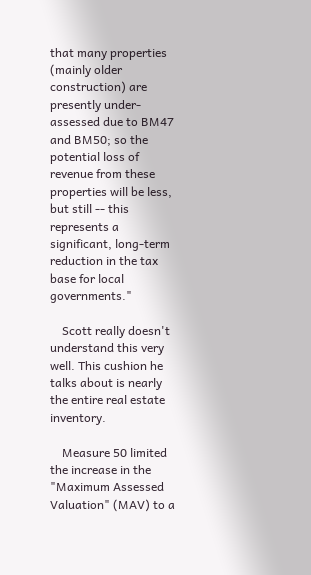that many properties (mainly older construction) are presently under-assessed due to BM47 and BM50; so the potential loss of revenue from these properties will be less, but still -- this represents a significant, long-term reduction in the tax base for local governments."

    Scott really doesn't understand this very well. This cushion he talks about is nearly the entire real estate inventory.

    Measure 50 limited the increase in the "Maximum Assessed Valuation" (MAV) to a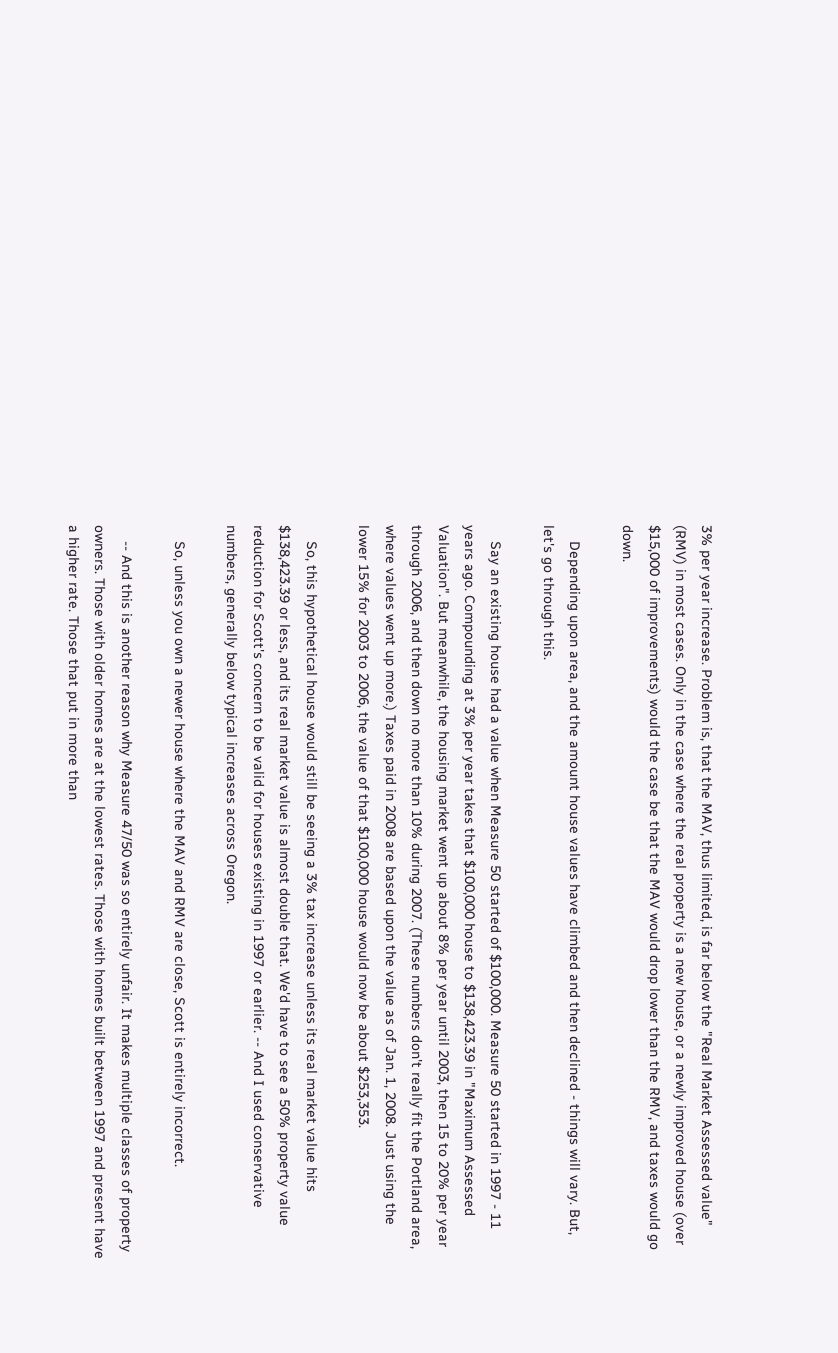3% per year increase. Problem is, that the MAV, thus limited, is far below the "Real Market Assessed value" (RMV) in most cases. Only in the case where the real property is a new house, or a newly improved house (over $15,000 of improvements) would the case be that the MAV would drop lower than the RMV, and taxes would go down.

    Depending upon area, and the amount house values have climbed and then declined - things will vary. But, let's go through this.

    Say an existing house had a value when Measure 50 started of $100,000. Measure 50 started in 1997 - 11 years ago. Compounding at 3% per year takes that $100,000 house to $138,423.39 in "Maximum Assessed Valuation". But meanwhile, the housing market went up about 8% per year until 2003, then 15 to 20% per year through 2006, and then down no more than 10% during 2007. (These numbers don't really fit the Portland area, where values went up more.) Taxes paid in 2008 are based upon the value as of Jan. 1, 2008. Just using the lower 15% for 2003 to 2006, the value of that $100,000 house would now be about $253,353.

    So, this hypothetical house would still be seeing a 3% tax increase unless its real market value hits $138,423.39 or less, and its real market value is almost double that. We'd have to see a 50% property value reduction for Scott's concern to be valid for houses existing in 1997 or earlier. -- And I used conservative numbers, generally below typical increases across Oregon.

    So, unless you own a newer house where the MAV and RMV are close, Scott is entirely incorrect.

    -- And this is another reason why Measure 47/50 was so entirely unfair. It makes multiple classes of property owners. Those with older homes are at the lowest rates. Those with homes built between 1997 and present have a higher rate. Those that put in more than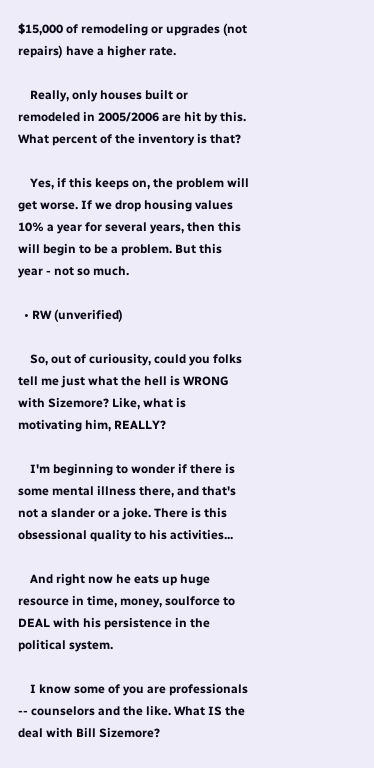$15,000 of remodeling or upgrades (not repairs) have a higher rate.

    Really, only houses built or remodeled in 2005/2006 are hit by this. What percent of the inventory is that?

    Yes, if this keeps on, the problem will get worse. If we drop housing values 10% a year for several years, then this will begin to be a problem. But this year - not so much.

  • RW (unverified)

    So, out of curiousity, could you folks tell me just what the hell is WRONG with Sizemore? Like, what is motivating him, REALLY?

    I'm beginning to wonder if there is some mental illness there, and that's not a slander or a joke. There is this obsessional quality to his activities...

    And right now he eats up huge resource in time, money, soulforce to DEAL with his persistence in the political system.

    I know some of you are professionals -- counselors and the like. What IS the deal with Bill Sizemore?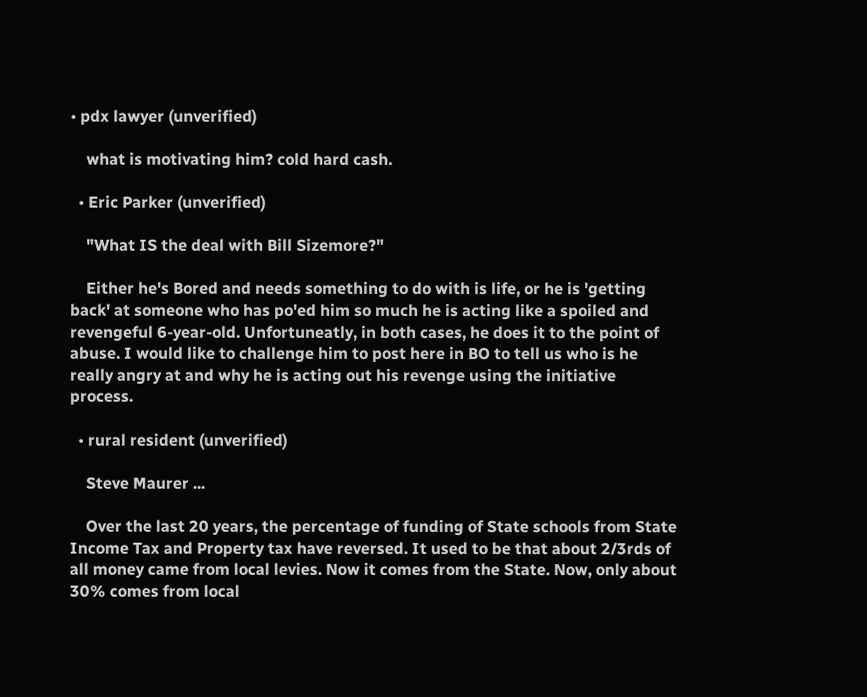• pdx lawyer (unverified)

    what is motivating him? cold hard cash.

  • Eric Parker (unverified)

    "What IS the deal with Bill Sizemore?"

    Either he's Bored and needs something to do with is life, or he is 'getting back' at someone who has po'ed him so much he is acting like a spoiled and revengeful 6-year-old. Unfortuneatly, in both cases, he does it to the point of abuse. I would like to challenge him to post here in BO to tell us who is he really angry at and why he is acting out his revenge using the initiative process.

  • rural resident (unverified)

    Steve Maurer ...

    Over the last 20 years, the percentage of funding of State schools from State Income Tax and Property tax have reversed. It used to be that about 2/3rds of all money came from local levies. Now it comes from the State. Now, only about 30% comes from local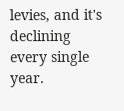levies, and it's declining every single year.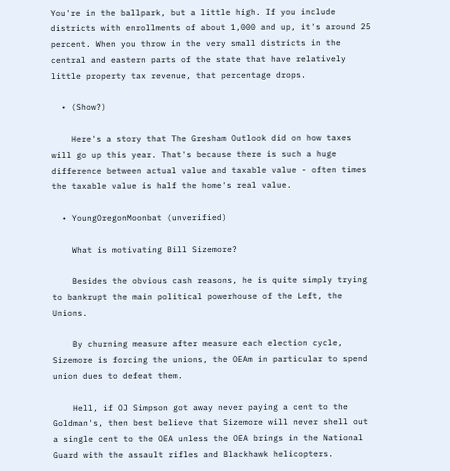You're in the ballpark, but a little high. If you include districts with enrollments of about 1,000 and up, it's around 25 percent. When you throw in the very small districts in the central and eastern parts of the state that have relatively little property tax revenue, that percentage drops.

  • (Show?)

    Here's a story that The Gresham Outlook did on how taxes will go up this year. That's because there is such a huge difference between actual value and taxable value - often times the taxable value is half the home's real value.

  • YoungOregonMoonbat (unverified)

    What is motivating Bill Sizemore?

    Besides the obvious cash reasons, he is quite simply trying to bankrupt the main political powerhouse of the Left, the Unions.

    By churning measure after measure each election cycle, Sizemore is forcing the unions, the OEAm in particular to spend union dues to defeat them.

    Hell, if OJ Simpson got away never paying a cent to the Goldman's, then best believe that Sizemore will never shell out a single cent to the OEA unless the OEA brings in the National Guard with the assault rifles and Blackhawk helicopters.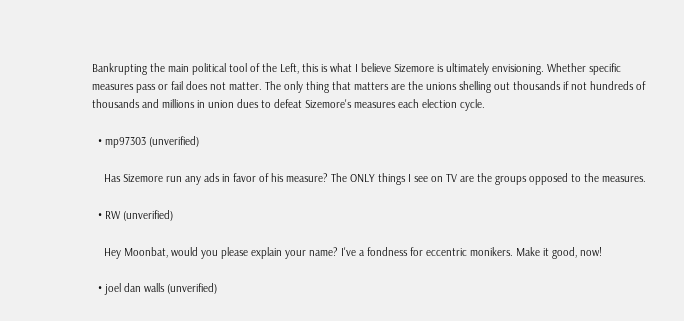Bankrupting the main political tool of the Left, this is what I believe Sizemore is ultimately envisioning. Whether specific measures pass or fail does not matter. The only thing that matters are the unions shelling out thousands if not hundreds of thousands and millions in union dues to defeat Sizemore's measures each election cycle.

  • mp97303 (unverified)

    Has Sizemore run any ads in favor of his measure? The ONLY things I see on TV are the groups opposed to the measures.

  • RW (unverified)

    Hey Moonbat, would you please explain your name? I've a fondness for eccentric monikers. Make it good, now!

  • joel dan walls (unverified)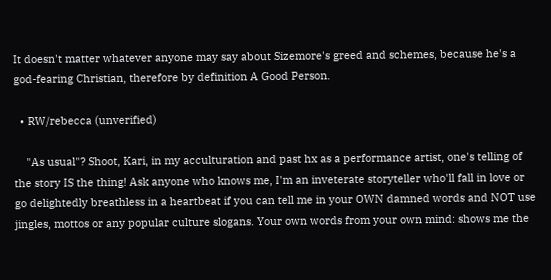It doesn't matter whatever anyone may say about Sizemore's greed and schemes, because he's a god-fearing Christian, therefore by definition A Good Person.

  • RW/rebecca (unverified)

    "As usual"? Shoot, Kari, in my acculturation and past hx as a performance artist, one's telling of the story IS the thing! Ask anyone who knows me, I'm an inveterate storyteller who'll fall in love or go delightedly breathless in a heartbeat if you can tell me in your OWN damned words and NOT use jingles, mottos or any popular culture slogans. Your own words from your own mind: shows me the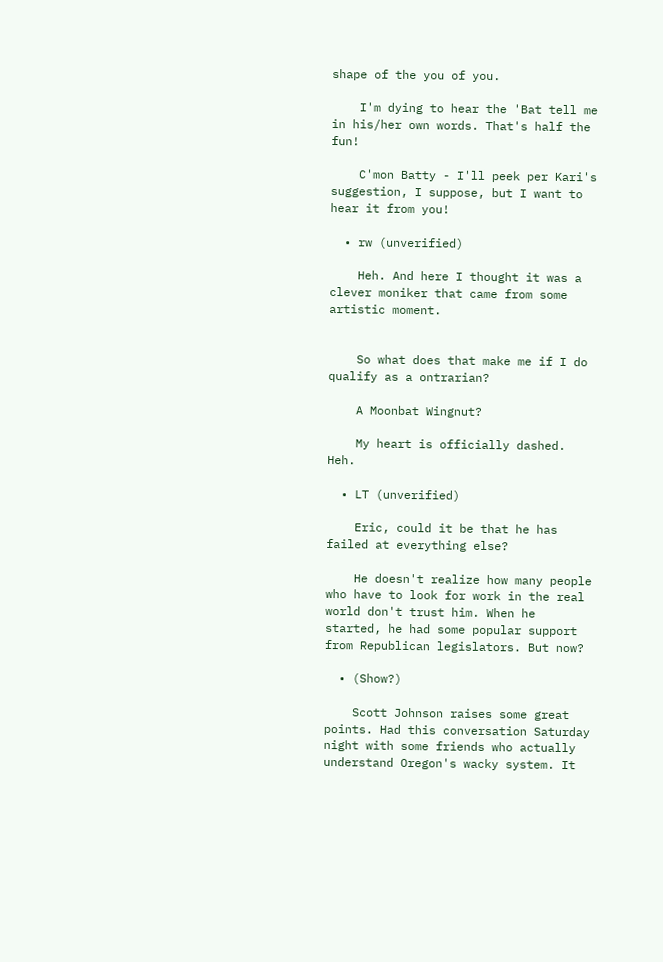shape of the you of you.

    I'm dying to hear the 'Bat tell me in his/her own words. That's half the fun!

    C'mon Batty - I'll peek per Kari's suggestion, I suppose, but I want to hear it from you!

  • rw (unverified)

    Heh. And here I thought it was a clever moniker that came from some artistic moment.


    So what does that make me if I do qualify as a ontrarian?

    A Moonbat Wingnut?

    My heart is officially dashed. Heh.

  • LT (unverified)

    Eric, could it be that he has failed at everything else?

    He doesn't realize how many people who have to look for work in the real world don't trust him. When he started, he had some popular support from Republican legislators. But now?

  • (Show?)

    Scott Johnson raises some great points. Had this conversation Saturday night with some friends who actually understand Oregon's wacky system. It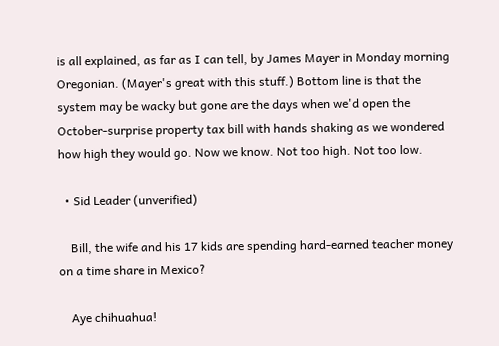is all explained, as far as I can tell, by James Mayer in Monday morning Oregonian. (Mayer's great with this stuff.) Bottom line is that the system may be wacky but gone are the days when we'd open the October-surprise property tax bill with hands shaking as we wondered how high they would go. Now we know. Not too high. Not too low.

  • Sid Leader (unverified)

    Bill, the wife and his 17 kids are spending hard-earned teacher money on a time share in Mexico?

    Aye chihuahua!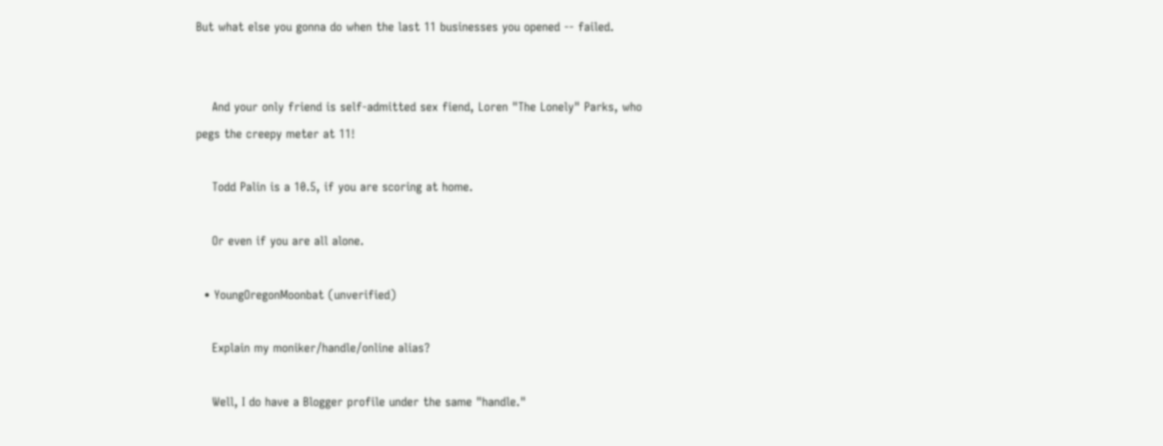But what else you gonna do when the last 11 businesses you opened -- failed.


    And your only friend is self-admitted sex fiend, Loren "The Lonely" Parks, who pegs the creepy meter at 11!

    Todd Palin is a 10.5, if you are scoring at home.

    Or even if you are all alone.

  • YoungOregonMoonbat (unverified)

    Explain my moniker/handle/online alias?

    Well, I do have a Blogger profile under the same "handle."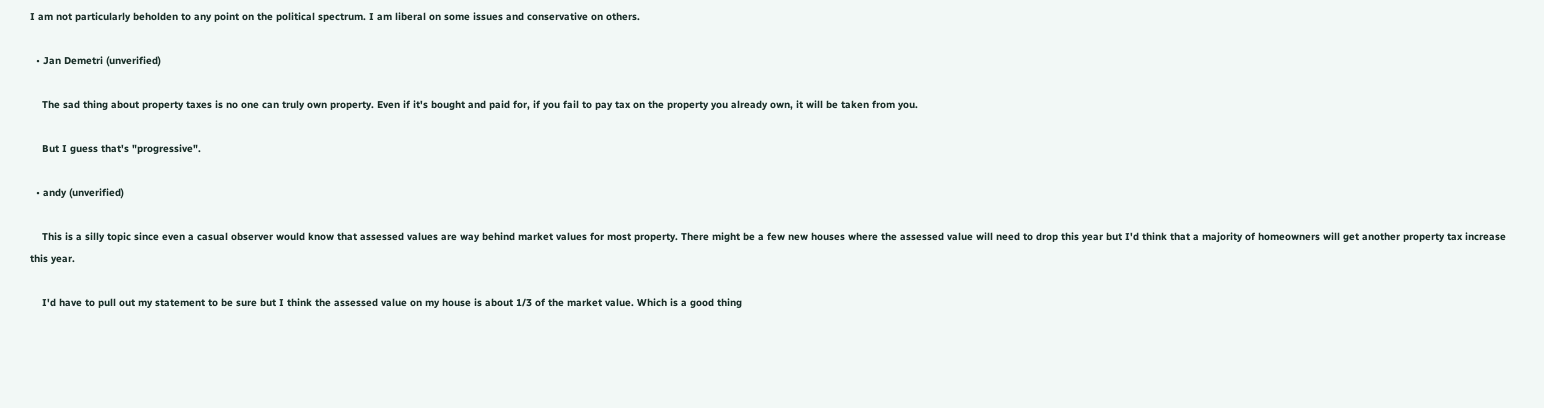I am not particularly beholden to any point on the political spectrum. I am liberal on some issues and conservative on others.

  • Jan Demetri (unverified)

    The sad thing about property taxes is no one can truly own property. Even if it's bought and paid for, if you fail to pay tax on the property you already own, it will be taken from you.

    But I guess that's "progressive".

  • andy (unverified)

    This is a silly topic since even a casual observer would know that assessed values are way behind market values for most property. There might be a few new houses where the assessed value will need to drop this year but I'd think that a majority of homeowners will get another property tax increase this year.

    I'd have to pull out my statement to be sure but I think the assessed value on my house is about 1/3 of the market value. Which is a good thing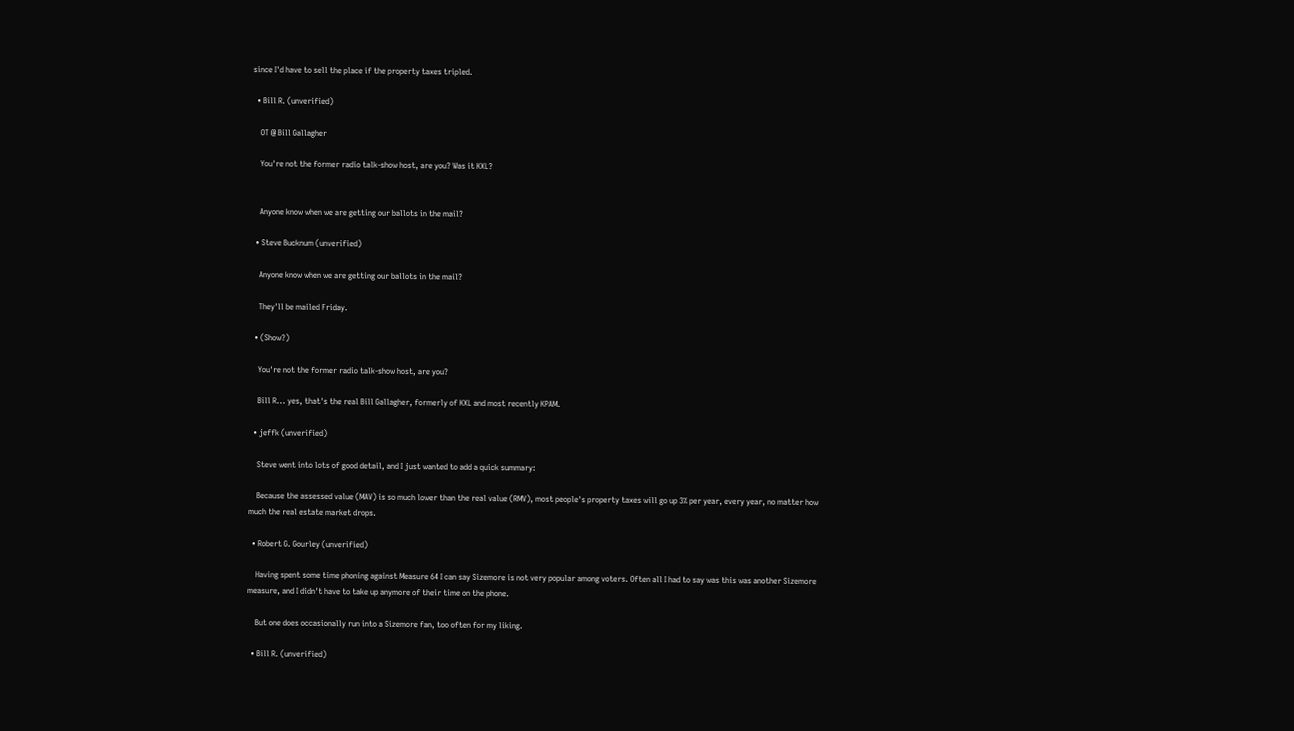since I'd have to sell the place if the property taxes tripled.

  • Bill R. (unverified)

    OT @ Bill Gallagher

    You're not the former radio talk-show host, are you? Was it KXL?


    Anyone know when we are getting our ballots in the mail?

  • Steve Bucknum (unverified)

    Anyone know when we are getting our ballots in the mail?

    They'll be mailed Friday.

  • (Show?)

    You're not the former radio talk-show host, are you?

    Bill R... yes, that's the real Bill Gallagher, formerly of KXL and most recently KPAM.

  • jeffk (unverified)

    Steve went into lots of good detail, and I just wanted to add a quick summary:

    Because the assessed value (MAV) is so much lower than the real value (RMV), most people's property taxes will go up 3% per year, every year, no matter how much the real estate market drops.

  • Robert G. Gourley (unverified)

    Having spent some time phoning against Measure 64 I can say Sizemore is not very popular among voters. Often all I had to say was this was another Sizemore measure, and I didn't have to take up anymore of their time on the phone.

    But one does occasionally run into a Sizemore fan, too often for my liking.

  • Bill R. (unverified)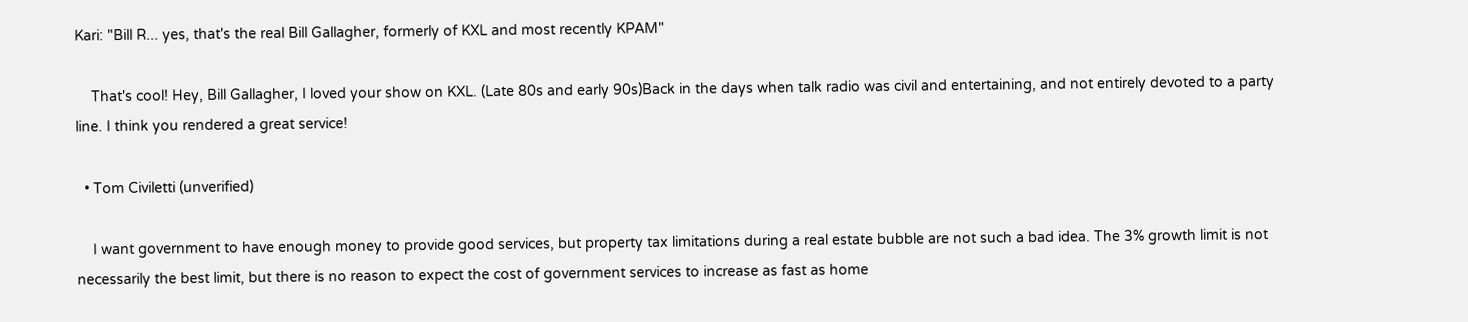Kari: "Bill R... yes, that's the real Bill Gallagher, formerly of KXL and most recently KPAM"

    That's cool! Hey, Bill Gallagher, I loved your show on KXL. (Late 80s and early 90s)Back in the days when talk radio was civil and entertaining, and not entirely devoted to a party line. I think you rendered a great service!

  • Tom Civiletti (unverified)

    I want government to have enough money to provide good services, but property tax limitations during a real estate bubble are not such a bad idea. The 3% growth limit is not necessarily the best limit, but there is no reason to expect the cost of government services to increase as fast as home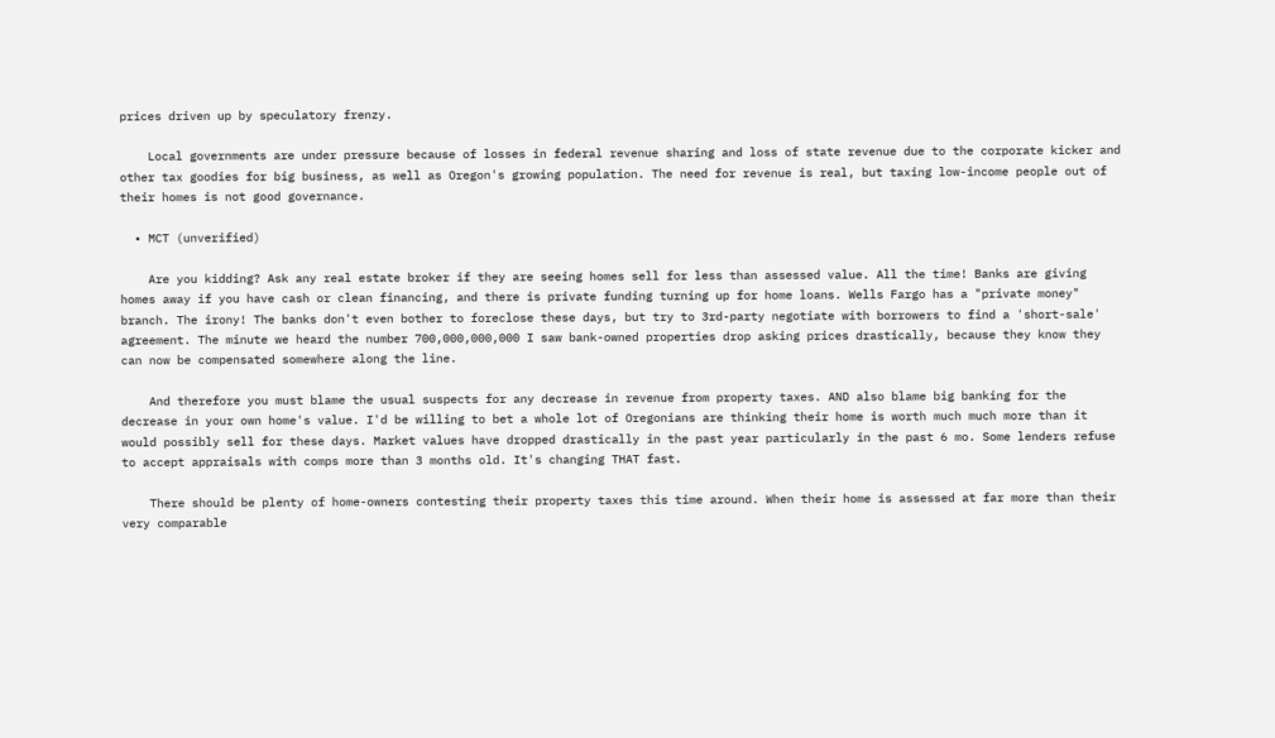prices driven up by speculatory frenzy.

    Local governments are under pressure because of losses in federal revenue sharing and loss of state revenue due to the corporate kicker and other tax goodies for big business, as well as Oregon's growing population. The need for revenue is real, but taxing low-income people out of their homes is not good governance.

  • MCT (unverified)

    Are you kidding? Ask any real estate broker if they are seeing homes sell for less than assessed value. All the time! Banks are giving homes away if you have cash or clean financing, and there is private funding turning up for home loans. Wells Fargo has a "private money" branch. The irony! The banks don't even bother to foreclose these days, but try to 3rd-party negotiate with borrowers to find a 'short-sale' agreement. The minute we heard the number 700,000,000,000 I saw bank-owned properties drop asking prices drastically, because they know they can now be compensated somewhere along the line.

    And therefore you must blame the usual suspects for any decrease in revenue from property taxes. AND also blame big banking for the decrease in your own home's value. I'd be willing to bet a whole lot of Oregonians are thinking their home is worth much much more than it would possibly sell for these days. Market values have dropped drastically in the past year particularly in the past 6 mo. Some lenders refuse to accept appraisals with comps more than 3 months old. It's changing THAT fast.

    There should be plenty of home-owners contesting their property taxes this time around. When their home is assessed at far more than their very comparable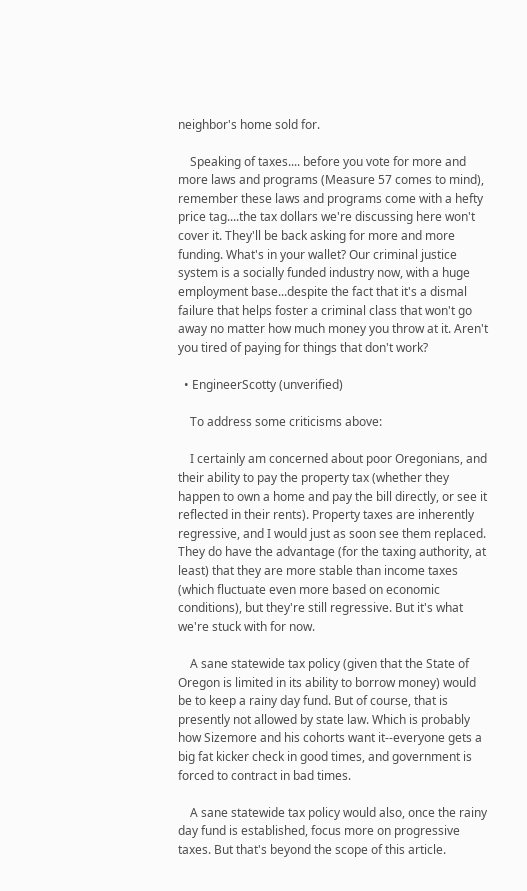neighbor's home sold for.

    Speaking of taxes.... before you vote for more and more laws and programs (Measure 57 comes to mind), remember these laws and programs come with a hefty price tag....the tax dollars we're discussing here won't cover it. They'll be back asking for more and more funding. What's in your wallet? Our criminal justice system is a socially funded industry now, with a huge employment base...despite the fact that it's a dismal failure that helps foster a criminal class that won't go away no matter how much money you throw at it. Aren't you tired of paying for things that don't work?

  • EngineerScotty (unverified)

    To address some criticisms above:

    I certainly am concerned about poor Oregonians, and their ability to pay the property tax (whether they happen to own a home and pay the bill directly, or see it reflected in their rents). Property taxes are inherently regressive, and I would just as soon see them replaced. They do have the advantage (for the taxing authority, at least) that they are more stable than income taxes (which fluctuate even more based on economic conditions), but they're still regressive. But it's what we're stuck with for now.

    A sane statewide tax policy (given that the State of Oregon is limited in its ability to borrow money) would be to keep a rainy day fund. But of course, that is presently not allowed by state law. Which is probably how Sizemore and his cohorts want it--everyone gets a big fat kicker check in good times, and government is forced to contract in bad times.

    A sane statewide tax policy would also, once the rainy day fund is established, focus more on progressive taxes. But that's beyond the scope of this article.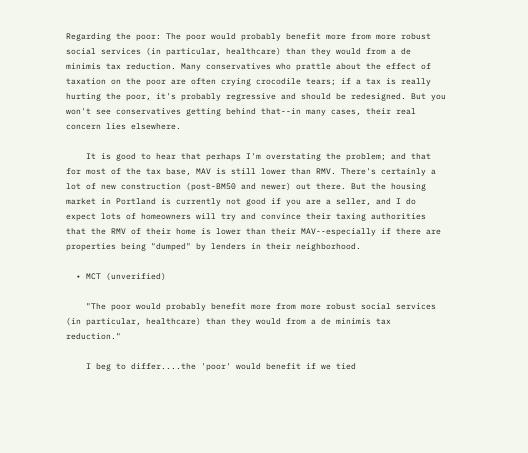Regarding the poor: The poor would probably benefit more from more robust social services (in particular, healthcare) than they would from a de minimis tax reduction. Many conservatives who prattle about the effect of taxation on the poor are often crying crocodile tears; if a tax is really hurting the poor, it's probably regressive and should be redesigned. But you won't see conservatives getting behind that--in many cases, their real concern lies elsewhere.

    It is good to hear that perhaps I'm overstating the problem; and that for most of the tax base, MAV is still lower than RMV. There's certainly a lot of new construction (post-BM50 and newer) out there. But the housing market in Portland is currently not good if you are a seller, and I do expect lots of homeowners will try and convince their taxing authorities that the RMV of their home is lower than their MAV--especially if there are properties being "dumped" by lenders in their neighborhood.

  • MCT (unverified)

    "The poor would probably benefit more from more robust social services (in particular, healthcare) than they would from a de minimis tax reduction."

    I beg to differ....the 'poor' would benefit if we tied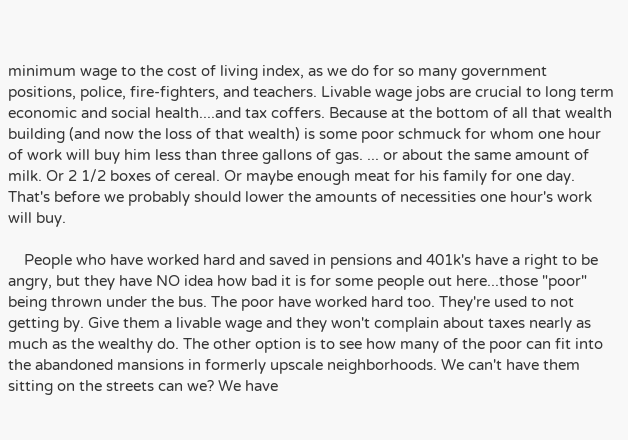minimum wage to the cost of living index, as we do for so many government positions, police, fire-fighters, and teachers. Livable wage jobs are crucial to long term economic and social health....and tax coffers. Because at the bottom of all that wealth building (and now the loss of that wealth) is some poor schmuck for whom one hour of work will buy him less than three gallons of gas. ... or about the same amount of milk. Or 2 1/2 boxes of cereal. Or maybe enough meat for his family for one day. That's before we probably should lower the amounts of necessities one hour's work will buy.

    People who have worked hard and saved in pensions and 401k's have a right to be angry, but they have NO idea how bad it is for some people out here...those "poor" being thrown under the bus. The poor have worked hard too. They're used to not getting by. Give them a livable wage and they won't complain about taxes nearly as much as the wealthy do. The other option is to see how many of the poor can fit into the abandoned mansions in formerly upscale neighborhoods. We can't have them sitting on the streets can we? We have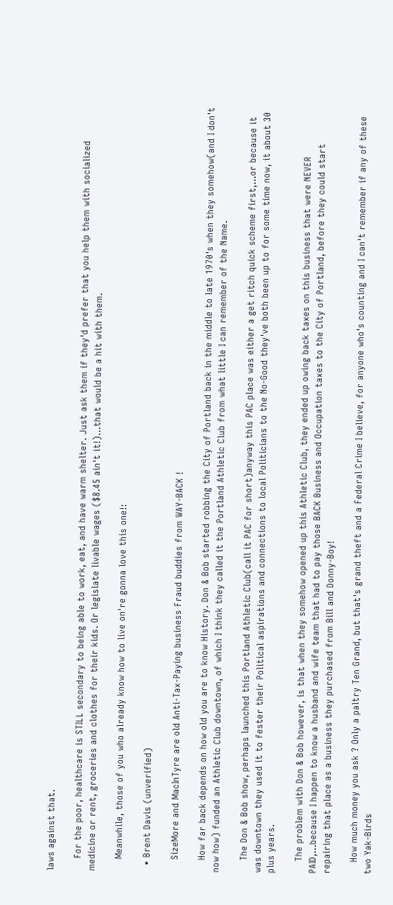laws against that.

    For the poor, healthcare is STILL secondary to being able to work, eat, and have warm shelter. Just ask them if they'd prefer that you help them with socialized medicine or rent, groceries and clothes for their kids. Or legislate livable wages ($8.45 ain't it!)...that would be a hit with them.

    Meanwhile, those of you who already know how to live on're gonna love this one!:

  • Brent Davis (unverified)

    SizeMore and MacInTyre are old Anti-Tax-Paying business Fraud buddies from WAY-BACK !

    How far back depends on how old you are to know History. Don & Bob started robbing the City of Portland back in the middle to late 1970's when they somehow(and I don't now how) funded an Athletic Club downtown, of which I think they called it the Portland Athletic Club from what little I can remember of the Name.

    The Don & Bob show, perhaps launched this Portland Athletic Club(call it PAC for short)anyway this PAC place was either a get ritch quick scheme first,...or because it was downtown they used it to fester their Political aspirations and connections to local Politicians to the No-Good they've both been up to for some time now, it about 30 plus years.

    The problem with Don & Bob however, is that when they somehow opened up this Athletic Club, they ended up owing back taxes on this business that were NEVER PAID,...because I happen to know a husband and wife team that had to pay those BACK Business and Occupation taxes to the City of Portland, before they could start repairing that place as a business they purchased from Bill and Donny-Boy!

    How much money you ask ? Only a paltry Ten Grand, but that's grand theft and a Federal Crime I believe, for anyone who's counting and I can't remember if any of these two Yak-Birds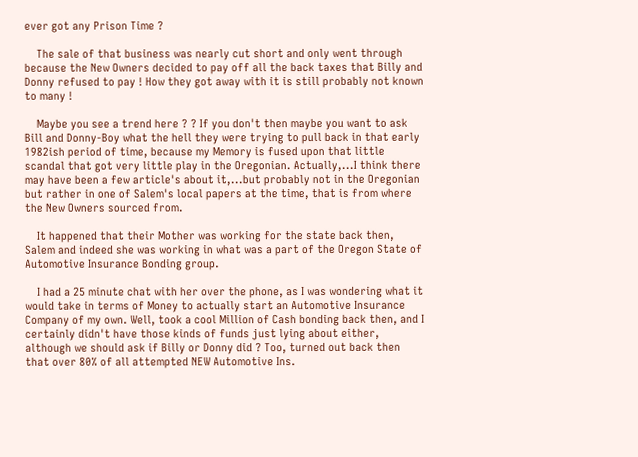ever got any Prison Time ?

    The sale of that business was nearly cut short and only went through because the New Owners decided to pay off all the back taxes that Billy and Donny refused to pay ! How they got away with it is still probably not known to many !

    Maybe you see a trend here ? ? If you don't then maybe you want to ask Bill and Donny-Boy what the hell they were trying to pull back in that early 1982ish period of time, because my Memory is fused upon that little scandal that got very little play in the Oregonian. Actually,...I think there may have been a few article's about it,...but probably not in the Oregonian but rather in one of Salem's local papers at the time, that is from where the New Owners sourced from.

    It happened that their Mother was working for the state back then, Salem and indeed she was working in what was a part of the Oregon State of Automotive Insurance Bonding group.

    I had a 25 minute chat with her over the phone, as I was wondering what it would take in terms of Money to actually start an Automotive Insurance Company of my own. Well, took a cool Million of Cash bonding back then, and I certainly didn't have those kinds of funds just lying about either, although we should ask if Billy or Donny did ? Too, turned out back then that over 80% of all attempted NEW Automotive Ins.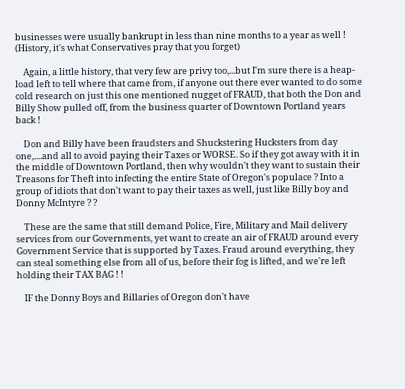businesses were usually bankrupt in less than nine months to a year as well ! (History, it's what Conservatives pray that you forget)

    Again, a little history, that very few are privy too,...but I'm sure there is a heap-load left to tell where that came from, if anyone out there ever wanted to do some cold research on just this one mentioned nugget of FRAUD, that both the Don and Billy Show pulled off, from the business quarter of Downtown Portland years back !

    Don and Billy have been fraudsters and Shuckstering Hucksters from day one,....and all to avoid paying their Taxes or WORSE. So if they got away with it in the middle of Downtown Portland, then why wouldn't they want to sustain their Treasons for Theft into infecting the entire State of Oregon's populace ? Into a group of idiots that don't want to pay their taxes as well, just like Billy boy and Donny McIntyre ? ?

    These are the same that still demand Police, Fire, Military and Mail delivery services from our Governments, yet want to create an air of FRAUD around every Government Service that is supported by Taxes. Fraud around everything, they can steal something else from all of us, before their fog is lifted, and we're left holding their TAX BAG ! !

    IF the Donny Boys and Billaries of Oregon don't have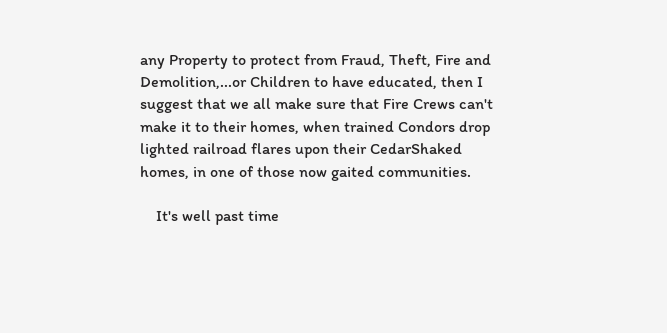any Property to protect from Fraud, Theft, Fire and Demolition,...or Children to have educated, then I suggest that we all make sure that Fire Crews can't make it to their homes, when trained Condors drop lighted railroad flares upon their CedarShaked homes, in one of those now gaited communities.

    It's well past time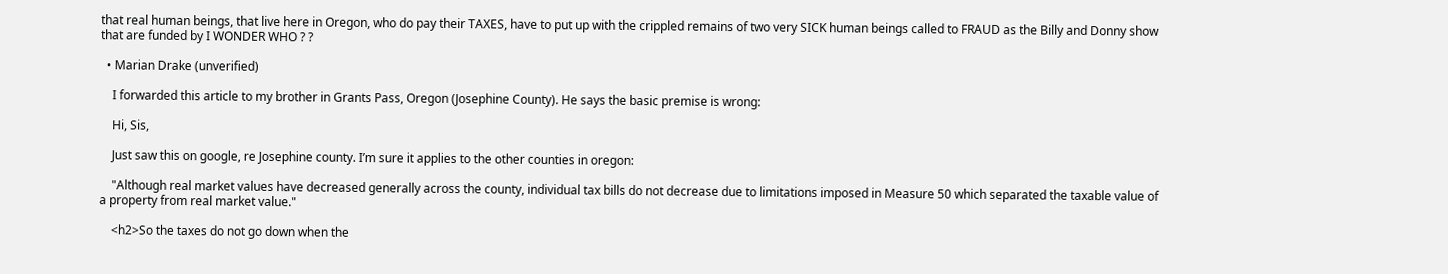that real human beings, that live here in Oregon, who do pay their TAXES, have to put up with the crippled remains of two very SICK human beings called to FRAUD as the Billy and Donny show that are funded by I WONDER WHO ? ?

  • Marian Drake (unverified)

    I forwarded this article to my brother in Grants Pass, Oregon (Josephine County). He says the basic premise is wrong:

    Hi, Sis,

    Just saw this on google, re Josephine county. I’m sure it applies to the other counties in oregon:

    "Although real market values have decreased generally across the county, individual tax bills do not decrease due to limitations imposed in Measure 50 which separated the taxable value of a property from real market value."

    <h2>So the taxes do not go down when the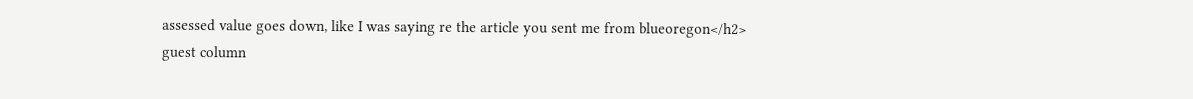assessed value goes down, like I was saying re the article you sent me from blueoregon</h2>
guest column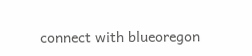connect with blueoregon